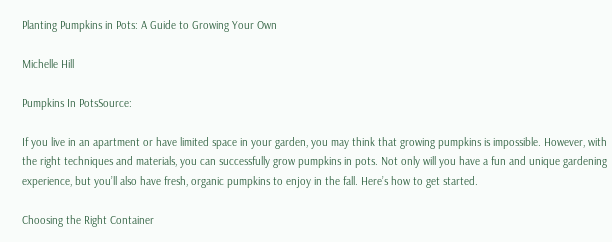Planting Pumpkins in Pots: A Guide to Growing Your Own

Michelle Hill

Pumpkins In PotsSource:

If you live in an apartment or have limited space in your garden, you may think that growing pumpkins is impossible. However, with the right techniques and materials, you can successfully grow pumpkins in pots. Not only will you have a fun and unique gardening experience, but you’ll also have fresh, organic pumpkins to enjoy in the fall. Here’s how to get started.

Choosing the Right Container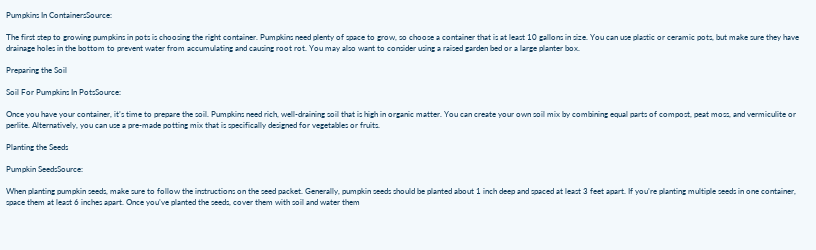Pumpkins In ContainersSource:

The first step to growing pumpkins in pots is choosing the right container. Pumpkins need plenty of space to grow, so choose a container that is at least 10 gallons in size. You can use plastic or ceramic pots, but make sure they have drainage holes in the bottom to prevent water from accumulating and causing root rot. You may also want to consider using a raised garden bed or a large planter box.

Preparing the Soil

Soil For Pumpkins In PotsSource:

Once you have your container, it’s time to prepare the soil. Pumpkins need rich, well-draining soil that is high in organic matter. You can create your own soil mix by combining equal parts of compost, peat moss, and vermiculite or perlite. Alternatively, you can use a pre-made potting mix that is specifically designed for vegetables or fruits.

Planting the Seeds

Pumpkin SeedsSource:

When planting pumpkin seeds, make sure to follow the instructions on the seed packet. Generally, pumpkin seeds should be planted about 1 inch deep and spaced at least 3 feet apart. If you’re planting multiple seeds in one container, space them at least 6 inches apart. Once you’ve planted the seeds, cover them with soil and water them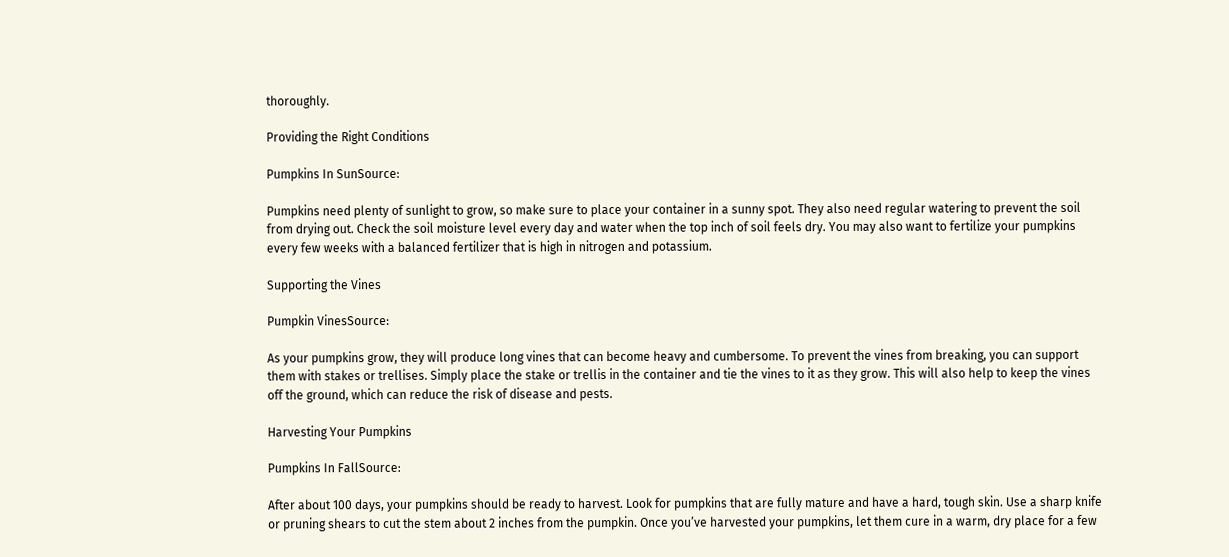thoroughly.

Providing the Right Conditions

Pumpkins In SunSource:

Pumpkins need plenty of sunlight to grow, so make sure to place your container in a sunny spot. They also need regular watering to prevent the soil from drying out. Check the soil moisture level every day and water when the top inch of soil feels dry. You may also want to fertilize your pumpkins every few weeks with a balanced fertilizer that is high in nitrogen and potassium.

Supporting the Vines

Pumpkin VinesSource:

As your pumpkins grow, they will produce long vines that can become heavy and cumbersome. To prevent the vines from breaking, you can support them with stakes or trellises. Simply place the stake or trellis in the container and tie the vines to it as they grow. This will also help to keep the vines off the ground, which can reduce the risk of disease and pests.

Harvesting Your Pumpkins

Pumpkins In FallSource:

After about 100 days, your pumpkins should be ready to harvest. Look for pumpkins that are fully mature and have a hard, tough skin. Use a sharp knife or pruning shears to cut the stem about 2 inches from the pumpkin. Once you’ve harvested your pumpkins, let them cure in a warm, dry place for a few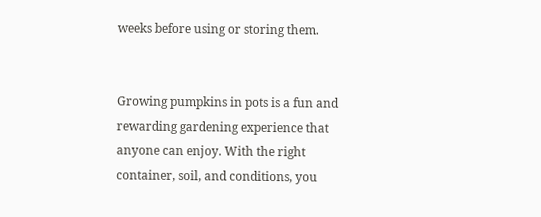weeks before using or storing them.


Growing pumpkins in pots is a fun and rewarding gardening experience that anyone can enjoy. With the right container, soil, and conditions, you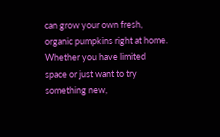can grow your own fresh, organic pumpkins right at home. Whether you have limited space or just want to try something new,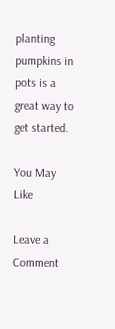planting pumpkins in pots is a great way to get started.

You May Like

Leave a Comment